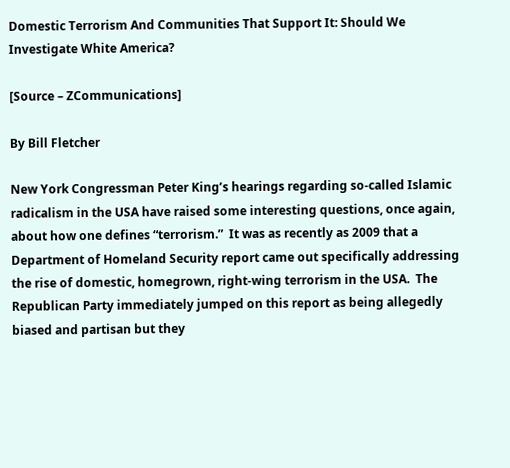Domestic Terrorism And Communities That Support It: Should We Investigate White America?

[Source – ZCommunications]

By Bill Fletcher

New York Congressman Peter King’s hearings regarding so-called Islamic radicalism in the USA have raised some interesting questions, once again, about how one defines “terrorism.”  It was as recently as 2009 that a Department of Homeland Security report came out specifically addressing the rise of domestic, homegrown, right-wing terrorism in the USA.  The Republican Party immediately jumped on this report as being allegedly biased and partisan but they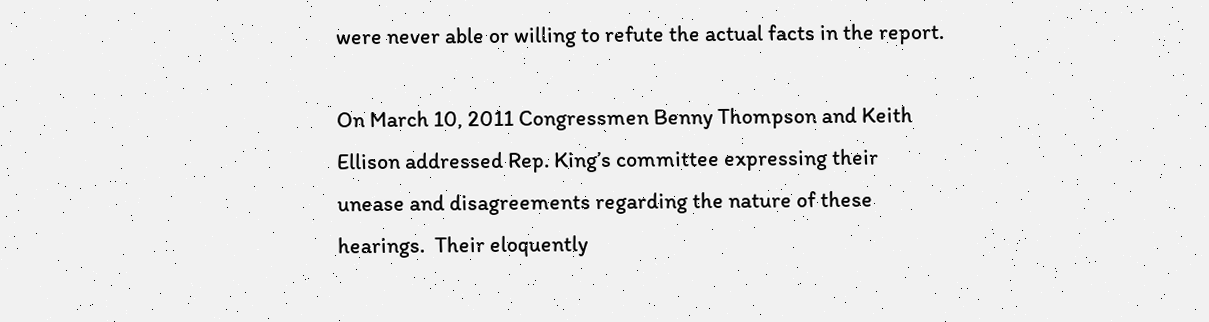were never able or willing to refute the actual facts in the report.

On March 10, 2011 Congressmen Benny Thompson and Keith Ellison addressed Rep. King’s committee expressing their unease and disagreements regarding the nature of these hearings.  Their eloquently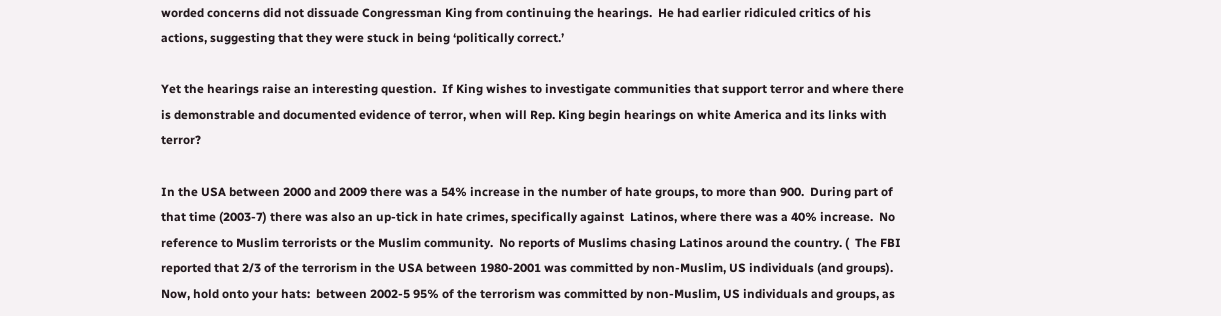worded concerns did not dissuade Congressman King from continuing the hearings.  He had earlier ridiculed critics of his actions, suggesting that they were stuck in being ‘politically correct.’

Yet the hearings raise an interesting question.  If King wishes to investigate communities that support terror and where there is demonstrable and documented evidence of terror, when will Rep. King begin hearings on white America and its links with terror?

In the USA between 2000 and 2009 there was a 54% increase in the number of hate groups, to more than 900.  During part of that time (2003-7) there was also an up-tick in hate crimes, specifically against  Latinos, where there was a 40% increase.  No reference to Muslim terrorists or the Muslim community.  No reports of Muslims chasing Latinos around the country. (  The FBI  reported that 2/3 of the terrorism in the USA between 1980-2001 was committed by non-Muslim, US individuals (and groups).  Now, hold onto your hats:  between 2002-5 95% of the terrorism was committed by non-Muslim, US individuals and groups, as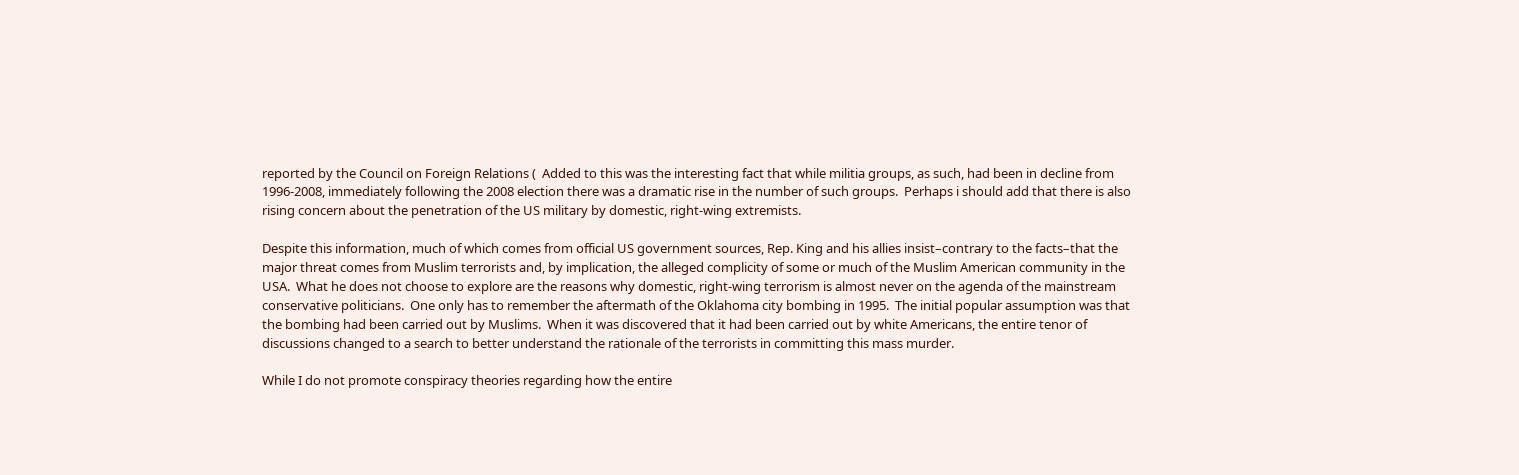reported by the Council on Foreign Relations (  Added to this was the interesting fact that while militia groups, as such, had been in decline from 1996-2008, immediately following the 2008 election there was a dramatic rise in the number of such groups.  Perhaps i should add that there is also rising concern about the penetration of the US military by domestic, right-wing extremists.

Despite this information, much of which comes from official US government sources, Rep. King and his allies insist–contrary to the facts–that the major threat comes from Muslim terrorists and, by implication, the alleged complicity of some or much of the Muslim American community in the USA.  What he does not choose to explore are the reasons why domestic, right-wing terrorism is almost never on the agenda of the mainstream conservative politicians.  One only has to remember the aftermath of the Oklahoma city bombing in 1995.  The initial popular assumption was that the bombing had been carried out by Muslims.  When it was discovered that it had been carried out by white Americans, the entire tenor of discussions changed to a search to better understand the rationale of the terrorists in committing this mass murder.

While I do not promote conspiracy theories regarding how the entire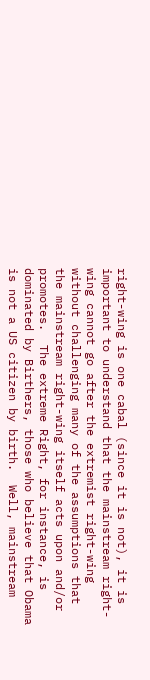right-wing is one cabal (since it is not), it is important to understand that the mainstream right-wing cannot go after the extremist right-wing without challenging many of the assumptions that the mainstream right-wing itself acts upon and/or promotes.  The extreme Right, for instance, is dominated by Birthers, those who believe that Obama is not a US citizen by birth.  Well, mainstream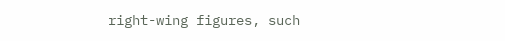right-wing figures, such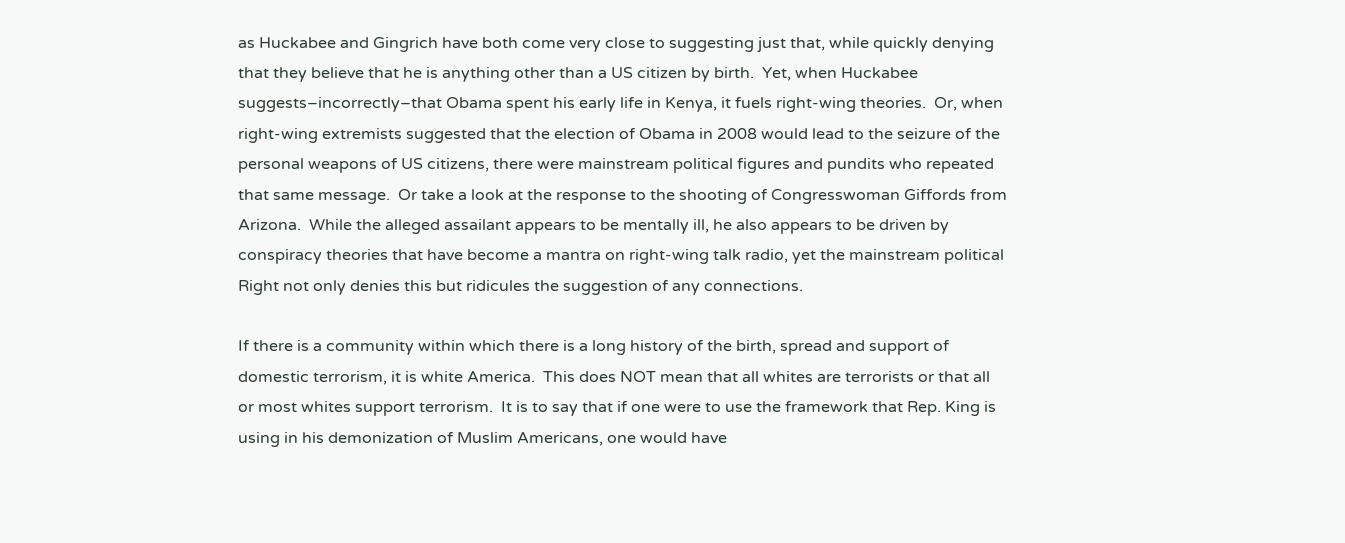as Huckabee and Gingrich have both come very close to suggesting just that, while quickly denying that they believe that he is anything other than a US citizen by birth.  Yet, when Huckabee suggests–incorrectly–that Obama spent his early life in Kenya, it fuels right-wing theories.  Or, when right-wing extremists suggested that the election of Obama in 2008 would lead to the seizure of the personal weapons of US citizens, there were mainstream political figures and pundits who repeated that same message.  Or take a look at the response to the shooting of Congresswoman Giffords from Arizona.  While the alleged assailant appears to be mentally ill, he also appears to be driven by conspiracy theories that have become a mantra on right-wing talk radio, yet the mainstream political Right not only denies this but ridicules the suggestion of any connections.

If there is a community within which there is a long history of the birth, spread and support of domestic terrorism, it is white America.  This does NOT mean that all whites are terrorists or that all or most whites support terrorism.  It is to say that if one were to use the framework that Rep. King is using in his demonization of Muslim Americans, one would have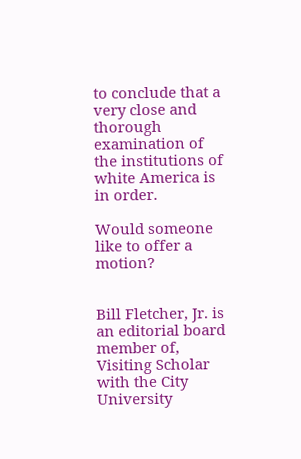to conclude that a very close and thorough examination of the institutions of white America is in order.

Would someone like to offer a motion?


Bill Fletcher, Jr. is an editorial board member of, Visiting Scholar with the City University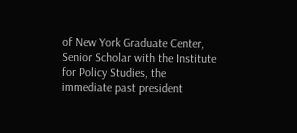of New York Graduate Center, Senior Scholar with the Institute for Policy Studies, the immediate past president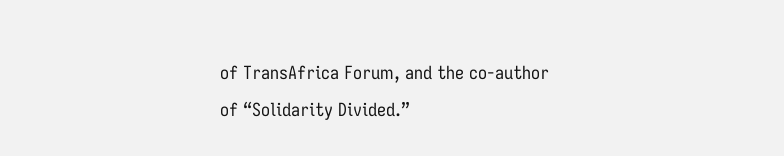of TransAfrica Forum, and the co-author of “Solidarity Divided.”